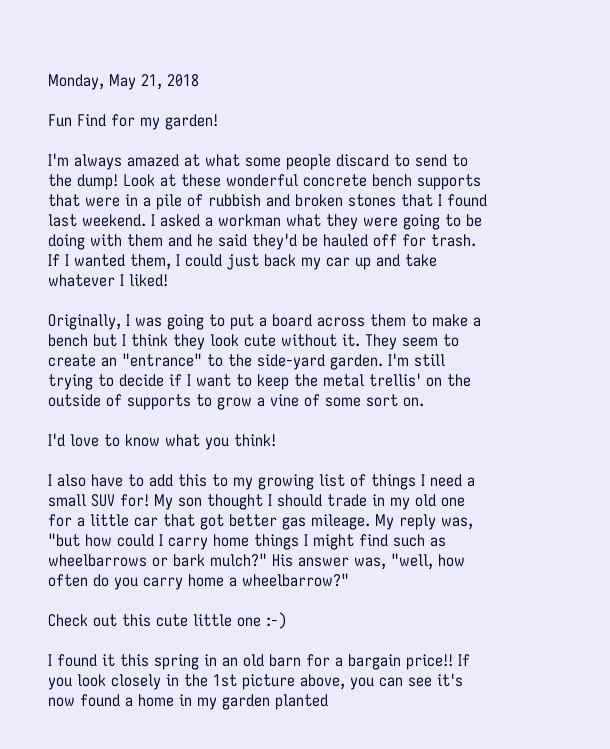Monday, May 21, 2018

Fun Find for my garden!

I'm always amazed at what some people discard to send to the dump! Look at these wonderful concrete bench supports that were in a pile of rubbish and broken stones that I found last weekend. I asked a workman what they were going to be doing with them and he said they'd be hauled off for trash. If I wanted them, I could just back my car up and take whatever I liked!

Originally, I was going to put a board across them to make a bench but I think they look cute without it. They seem to create an "entrance" to the side-yard garden. I'm still trying to decide if I want to keep the metal trellis' on the outside of supports to grow a vine of some sort on.

I'd love to know what you think!

I also have to add this to my growing list of things I need a small SUV for! My son thought I should trade in my old one for a little car that got better gas mileage. My reply was, "but how could I carry home things I might find such as wheelbarrows or bark mulch?" His answer was, "well, how often do you carry home a wheelbarrow?"

Check out this cute little one :-)

I found it this spring in an old barn for a bargain price!! If you look closely in the 1st picture above, you can see it's now found a home in my garden planted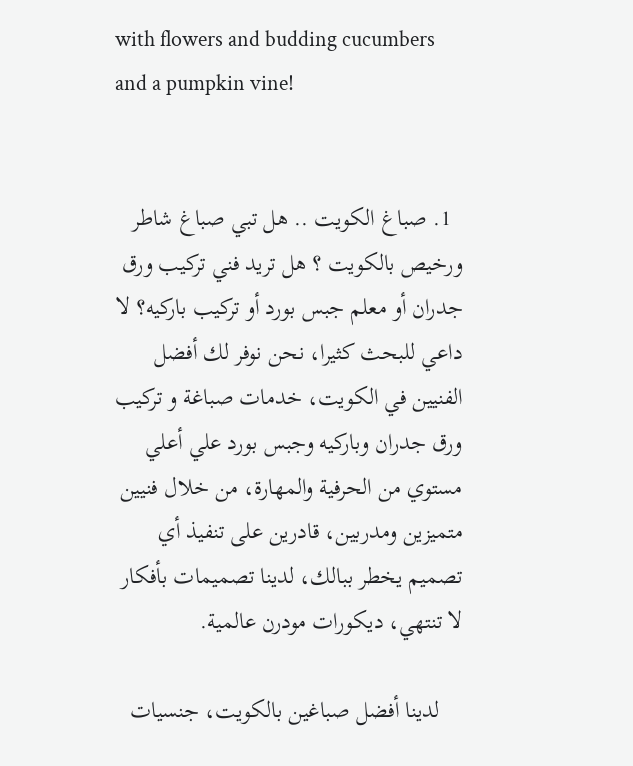with flowers and budding cucumbers and a pumpkin vine!


  1. صباغ الكويت .. هل تبي صباغ شاطر ورخيص بالكويت ؟ هل تريد فني تركيب ورق جدران أو معلم جبس بورد أو تركيب باركيه؟ لا داعي للبحث كثيرا، نحن نوفر لك أفضل الفنيين في الكويت، خدمات صباغة و تركيب ورق جدران وباركيه وجبس بورد علي أعلي مستوي من الحرفية والمهارة، من خلال فنيين متميزين ومدربين، قادرين على تنفيذ أي تصميم يخطر ببالك، لدينا تصميمات بأفكار لا تنتهي، ديكورات مودرن عالمية.

    لدينا أفضل صباغين بالكويت، جنسيات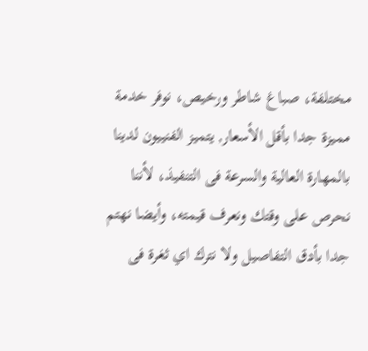مختلفة، صباغ شاطر ورخيص، نوفر خدمة مميزة جدا بأقل الأسعار, يتميز الفنييون لدينا بالمهارة العالية والسرعة فى التنفيذ، لأننا نحرص على وقتك ونعرف قيمته، وأيضا نهتم جدا بأدق التفاصيل ولا نترك اي ثغرة فى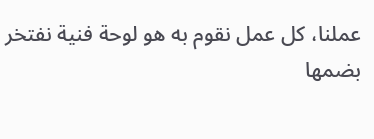عملنا، كل عمل نقوم به هو لوحة فنية نفتخر بضمها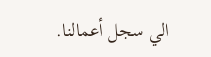الي سجل أعمالنا.